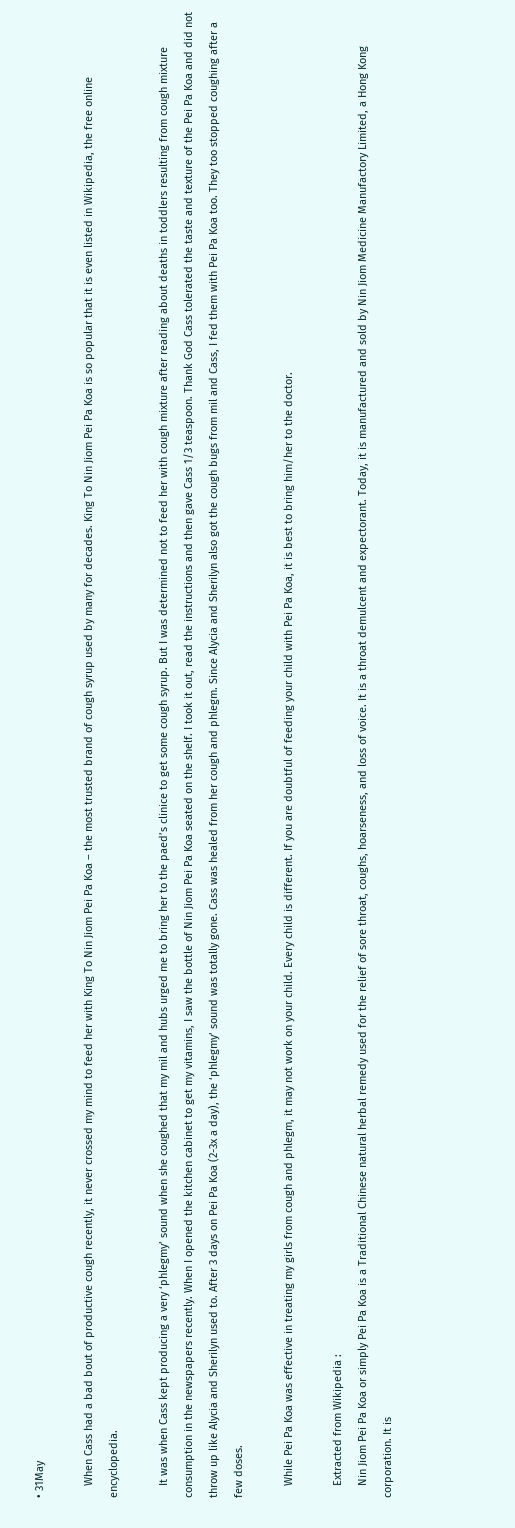• 31May

    When Cass had a bad bout of productive cough recently, it never crossed my mind to feed her with King To Nin Jiom Pei Pa Koa – the most trusted brand of cough syrup used by many for decades. King To Nin Jiom Pei Pa Koa is so popular that it is even listed in Wikipedia, the free online encyclopedia.

    It was when Cass kept producing a very ‘phlegmy’ sound when she coughed that my mil and hubs urged me to bring her to the paed’s clinice to get some cough syrup. But I was determined not to feed her with cough mixture after reading about deaths in toddlers resulting from cough mixture consumption in the newspapers recently. When I opened the kitchen cabinet to get my vitamins, I saw the bottle of Nin Jiom Pei Pa Koa seated on the shelf. I took it out, read the instructions and then gave Cass 1/3 teaspoon. Thank God Cass tolerated the taste and texture of the Pei Pa Koa and did not throw up like Alycia and Sherilyn used to. After 3 days on Pei Pa Koa (2-3x a day), the ‘phlegmy’ sound was totally gone. Cass was healed from her cough and phlegm. Since Alycia and Sherilyn also got the cough bugs from mil and Cass, I fed them with Pei Pa Koa too. They too stopped coughing after a few doses.

    While Pei Pa Koa was effective in treating my girls from cough and phlegm, it may not work on your child. Every child is different. If you are doubtful of feeding your child with Pei Pa Koa, it is best to bring him/her to the doctor.

    Extracted from Wikipedia :
    Nin Jiom Pei Pa Koa or simply Pei Pa Koa is a Traditional Chinese natural herbal remedy used for the relief of sore throat, coughs, hoarseness, and loss of voice. It is a throat demulcent and expectorant. Today, it is manufactured and sold by Nin Jiom Medicine Manufactory Limited, a Hong Kong corporation. It is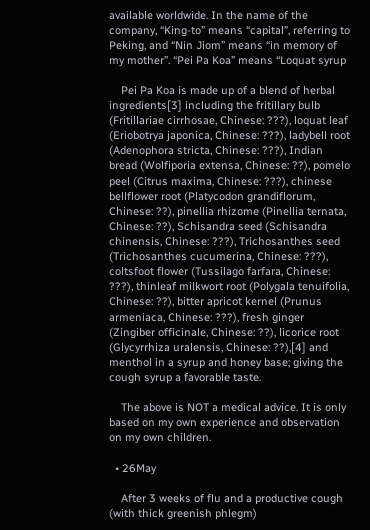available worldwide. In the name of the company, “King-to” means “capital”, referring to Peking, and “Nin Jiom” means “in memory of my mother”. “Pei Pa Koa” means “Loquat syrup

    Pei Pa Koa is made up of a blend of herbal ingredients[3] including the fritillary bulb (Fritillariae cirrhosae, Chinese: ???), loquat leaf (Eriobotrya japonica, Chinese: ???), ladybell root (Adenophora stricta, Chinese: ???), Indian bread (Wolfiporia extensa, Chinese: ??), pomelo peel (Citrus maxima, Chinese: ???), chinese bellflower root (Platycodon grandiflorum, Chinese: ??), pinellia rhizome (Pinellia ternata, Chinese: ??), Schisandra seed (Schisandra chinensis, Chinese: ???), Trichosanthes seed (Trichosanthes cucumerina, Chinese: ???), coltsfoot flower (Tussilago farfara, Chinese: ???), thinleaf milkwort root (Polygala tenuifolia, Chinese: ??), bitter apricot kernel (Prunus armeniaca, Chinese: ???), fresh ginger (Zingiber officinale, Chinese: ??), licorice root (Glycyrrhiza uralensis, Chinese: ??),[4] and menthol in a syrup and honey base; giving the cough syrup a favorable taste.

    The above is NOT a medical advice. It is only based on my own experience and observation on my own children.

  • 26May

    After 3 weeks of flu and a productive cough (with thick greenish phlegm)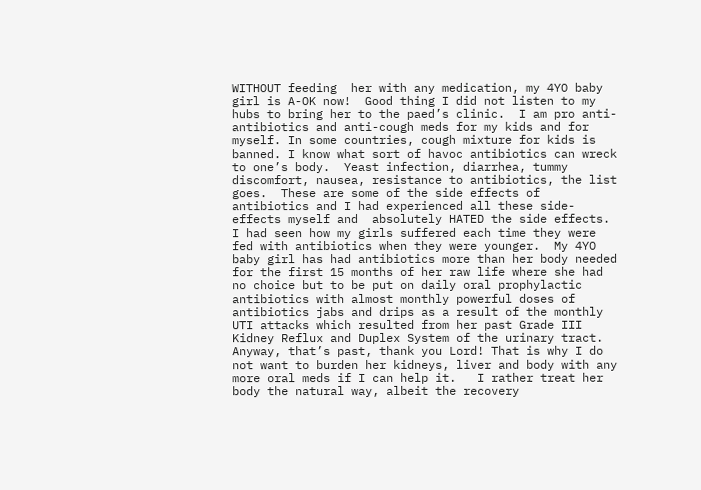WITHOUT feeding  her with any medication, my 4YO baby girl is A-OK now!  Good thing I did not listen to my hubs to bring her to the paed’s clinic.  I am pro anti-antibiotics and anti-cough meds for my kids and for myself. In some countries, cough mixture for kids is banned. I know what sort of havoc antibiotics can wreck to one’s body.  Yeast infection, diarrhea, tummy discomfort, nausea, resistance to antibiotics, the list goes.  These are some of the side effects of antibiotics and I had experienced all these side-effects myself and  absolutely HATED the side effects. I had seen how my girls suffered each time they were fed with antibiotics when they were younger.  My 4YO baby girl has had antibiotics more than her body needed for the first 15 months of her raw life where she had no choice but to be put on daily oral prophylactic antibiotics with almost monthly powerful doses of antibiotics jabs and drips as a result of the monthly UTI attacks which resulted from her past Grade III Kidney Reflux and Duplex System of the urinary tract.  Anyway, that’s past, thank you Lord! That is why I do not want to burden her kidneys, liver and body with any more oral meds if I can help it.   I rather treat her body the natural way, albeit the recovery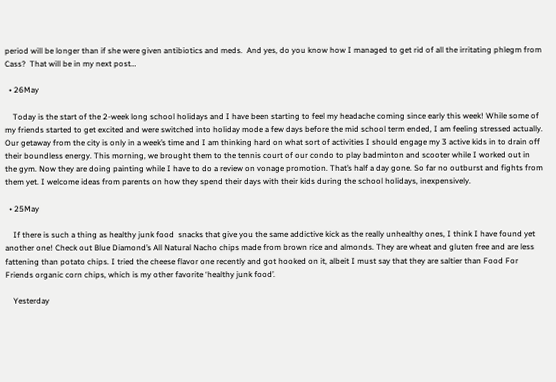period will be longer than if she were given antibiotics and meds.  And yes, do you know how I managed to get rid of all the irritating phlegm from Cass?  That will be in my next post…

  • 26May

    Today is the start of the 2-week long school holidays and I have been starting to feel my headache coming since early this week! While some of my friends started to get excited and were switched into holiday mode a few days before the mid school term ended, I am feeling stressed actually. Our getaway from the city is only in a week’s time and I am thinking hard on what sort of activities I should engage my 3 active kids in to drain off their boundless energy. This morning, we brought them to the tennis court of our condo to play badminton and scooter while I worked out in the gym. Now they are doing painting while I have to do a review on vonage promotion. That’s half a day gone. So far no outburst and fights from them yet. I welcome ideas from parents on how they spend their days with their kids during the school holidays, inexpensively.

  • 25May

    If there is such a thing as healthy junk food  snacks that give you the same addictive kick as the really unhealthy ones, I think I have found yet another one! Check out Blue Diamond’s All Natural Nacho chips made from brown rice and almonds. They are wheat and gluten free and are less fattening than potato chips. I tried the cheese flavor one recently and got hooked on it, albeit I must say that they are saltier than Food For Friends organic corn chips, which is my other favorite ‘healthy junk food’.

    Yesterday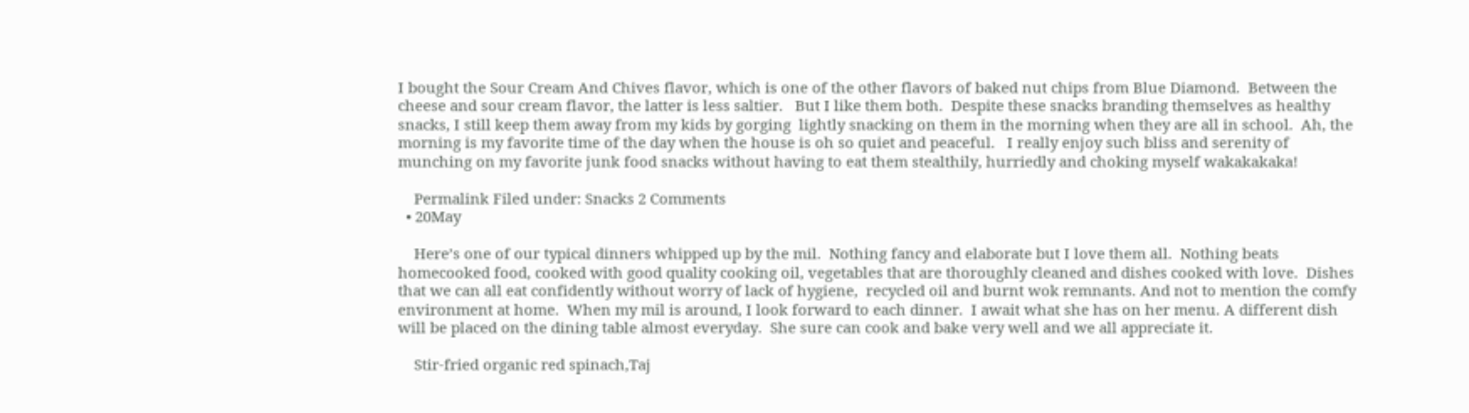I bought the Sour Cream And Chives flavor, which is one of the other flavors of baked nut chips from Blue Diamond.  Between the cheese and sour cream flavor, the latter is less saltier.   But I like them both.  Despite these snacks branding themselves as healthy snacks, I still keep them away from my kids by gorging  lightly snacking on them in the morning when they are all in school.  Ah, the morning is my favorite time of the day when the house is oh so quiet and peaceful.   I really enjoy such bliss and serenity of munching on my favorite junk food snacks without having to eat them stealthily, hurriedly and choking myself wakakakaka!

    Permalink Filed under: Snacks 2 Comments
  • 20May

    Here’s one of our typical dinners whipped up by the mil.  Nothing fancy and elaborate but I love them all.  Nothing beats homecooked food, cooked with good quality cooking oil, vegetables that are thoroughly cleaned and dishes cooked with love.  Dishes that we can all eat confidently without worry of lack of hygiene,  recycled oil and burnt wok remnants. And not to mention the comfy environment at home.  When my mil is around, I look forward to each dinner.  I await what she has on her menu. A different dish will be placed on the dining table almost everyday.  She sure can cook and bake very well and we all appreciate it.

    Stir-fried organic red spinach,Taj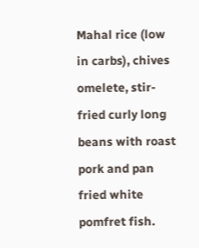Mahal rice (low in carbs), chives omelete, stir-fried curly long beans with roast pork and pan fried white pomfret fish.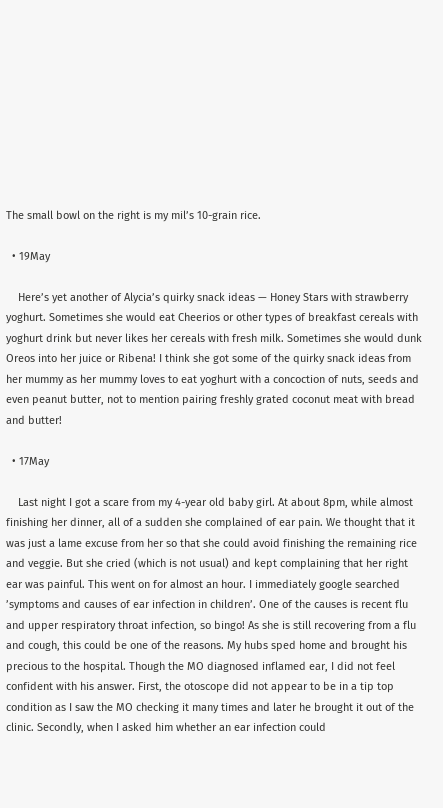The small bowl on the right is my mil’s 10-grain rice.

  • 19May

    Here’s yet another of Alycia’s quirky snack ideas — Honey Stars with strawberry yoghurt. Sometimes she would eat Cheerios or other types of breakfast cereals with yoghurt drink but never likes her cereals with fresh milk. Sometimes she would dunk Oreos into her juice or Ribena! I think she got some of the quirky snack ideas from her mummy as her mummy loves to eat yoghurt with a concoction of nuts, seeds and even peanut butter, not to mention pairing freshly grated coconut meat with bread and butter!

  • 17May

    Last night I got a scare from my 4-year old baby girl. At about 8pm, while almost finishing her dinner, all of a sudden she complained of ear pain. We thought that it was just a lame excuse from her so that she could avoid finishing the remaining rice and veggie. But she cried (which is not usual) and kept complaining that her right ear was painful. This went on for almost an hour. I immediately google searched ’symptoms and causes of ear infection in children’. One of the causes is recent flu and upper respiratory throat infection, so bingo! As she is still recovering from a flu and cough, this could be one of the reasons. My hubs sped home and brought his precious to the hospital. Though the MO diagnosed inflamed ear, I did not feel confident with his answer. First, the otoscope did not appear to be in a tip top condition as I saw the MO checking it many times and later he brought it out of the clinic. Secondly, when I asked him whether an ear infection could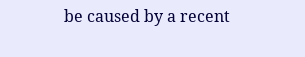be caused by a recent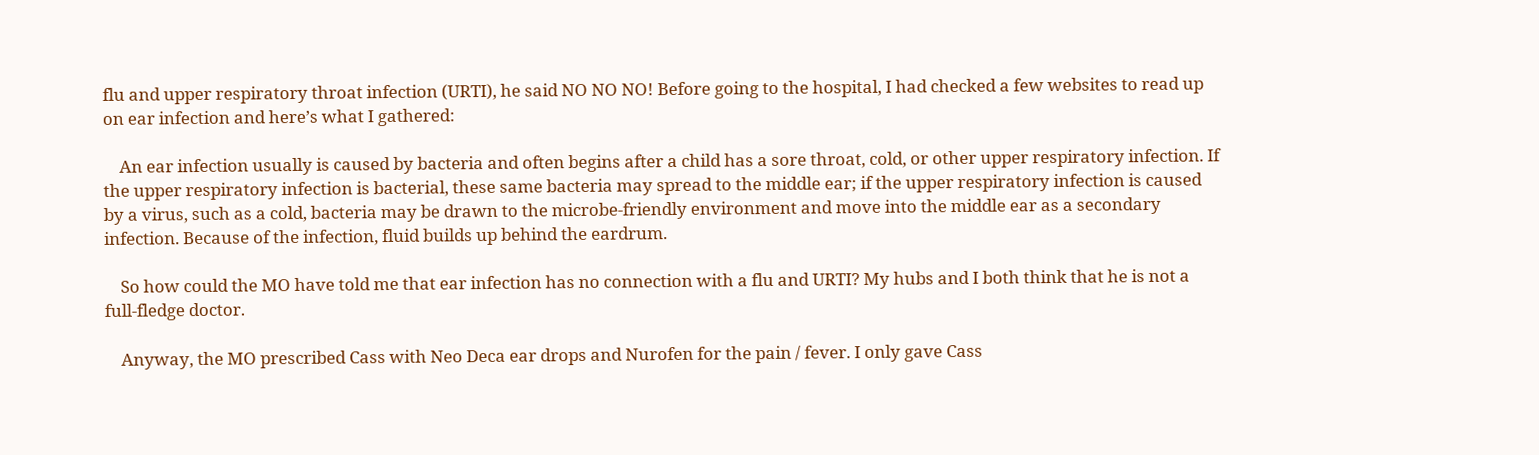flu and upper respiratory throat infection (URTI), he said NO NO NO! Before going to the hospital, I had checked a few websites to read up on ear infection and here’s what I gathered:

    An ear infection usually is caused by bacteria and often begins after a child has a sore throat, cold, or other upper respiratory infection. If the upper respiratory infection is bacterial, these same bacteria may spread to the middle ear; if the upper respiratory infection is caused by a virus, such as a cold, bacteria may be drawn to the microbe-friendly environment and move into the middle ear as a secondary infection. Because of the infection, fluid builds up behind the eardrum.

    So how could the MO have told me that ear infection has no connection with a flu and URTI? My hubs and I both think that he is not a full-fledge doctor.

    Anyway, the MO prescribed Cass with Neo Deca ear drops and Nurofen for the pain / fever. I only gave Cass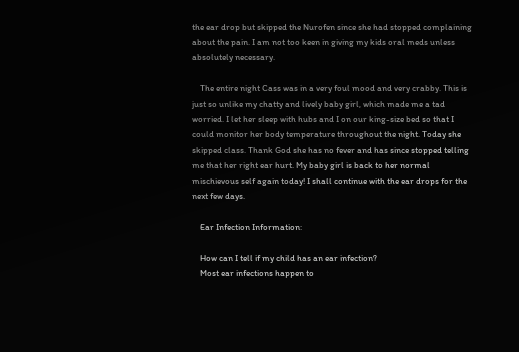the ear drop but skipped the Nurofen since she had stopped complaining about the pain. I am not too keen in giving my kids oral meds unless absolutely necessary.

    The entire night Cass was in a very foul mood and very crabby. This is just so unlike my chatty and lively baby girl, which made me a tad worried. I let her sleep with hubs and I on our king-size bed so that I could monitor her body temperature throughout the night. Today she skipped class. Thank God she has no fever and has since stopped telling me that her right ear hurt. My baby girl is back to her normal mischievous self again today! I shall continue with the ear drops for the next few days.

    Ear Infection Information:

    How can I tell if my child has an ear infection?
    Most ear infections happen to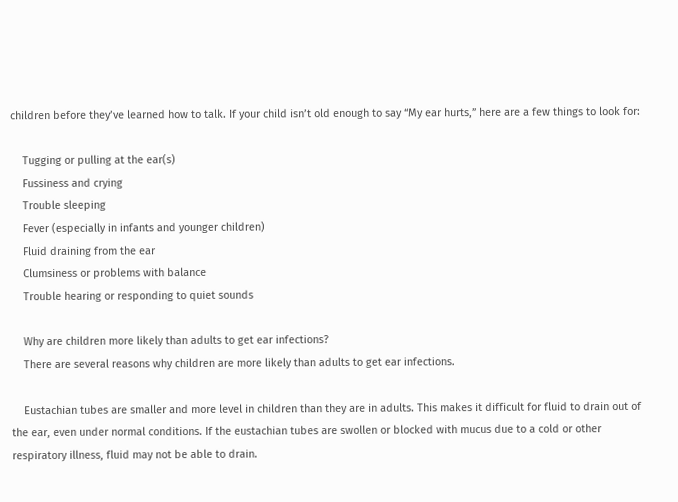children before they’ve learned how to talk. If your child isn’t old enough to say “My ear hurts,” here are a few things to look for:

    Tugging or pulling at the ear(s)
    Fussiness and crying
    Trouble sleeping
    Fever (especially in infants and younger children)
    Fluid draining from the ear
    Clumsiness or problems with balance
    Trouble hearing or responding to quiet sounds

    Why are children more likely than adults to get ear infections?
    There are several reasons why children are more likely than adults to get ear infections.

    Eustachian tubes are smaller and more level in children than they are in adults. This makes it difficult for fluid to drain out of the ear, even under normal conditions. If the eustachian tubes are swollen or blocked with mucus due to a cold or other respiratory illness, fluid may not be able to drain.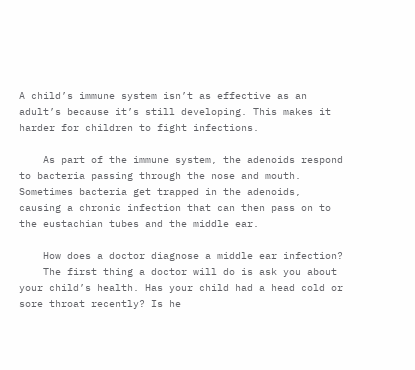A child’s immune system isn’t as effective as an adult’s because it’s still developing. This makes it harder for children to fight infections.

    As part of the immune system, the adenoids respond to bacteria passing through the nose and mouth. Sometimes bacteria get trapped in the adenoids, causing a chronic infection that can then pass on to the eustachian tubes and the middle ear.

    How does a doctor diagnose a middle ear infection?
    The first thing a doctor will do is ask you about your child’s health. Has your child had a head cold or sore throat recently? Is he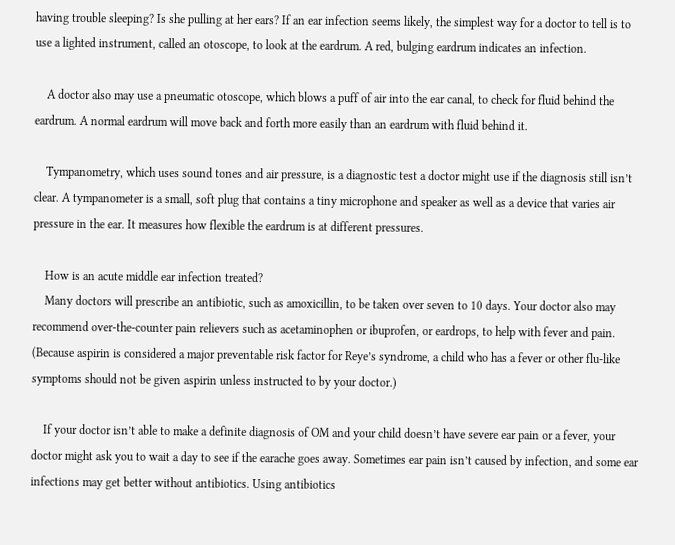having trouble sleeping? Is she pulling at her ears? If an ear infection seems likely, the simplest way for a doctor to tell is to use a lighted instrument, called an otoscope, to look at the eardrum. A red, bulging eardrum indicates an infection.

    A doctor also may use a pneumatic otoscope, which blows a puff of air into the ear canal, to check for fluid behind the eardrum. A normal eardrum will move back and forth more easily than an eardrum with fluid behind it.

    Tympanometry, which uses sound tones and air pressure, is a diagnostic test a doctor might use if the diagnosis still isn’t clear. A tympanometer is a small, soft plug that contains a tiny microphone and speaker as well as a device that varies air pressure in the ear. It measures how flexible the eardrum is at different pressures.

    How is an acute middle ear infection treated?
    Many doctors will prescribe an antibiotic, such as amoxicillin, to be taken over seven to 10 days. Your doctor also may recommend over-the-counter pain relievers such as acetaminophen or ibuprofen, or eardrops, to help with fever and pain. (Because aspirin is considered a major preventable risk factor for Reye’s syndrome, a child who has a fever or other flu-like symptoms should not be given aspirin unless instructed to by your doctor.)

    If your doctor isn’t able to make a definite diagnosis of OM and your child doesn’t have severe ear pain or a fever, your doctor might ask you to wait a day to see if the earache goes away. Sometimes ear pain isn’t caused by infection, and some ear infections may get better without antibiotics. Using antibiotics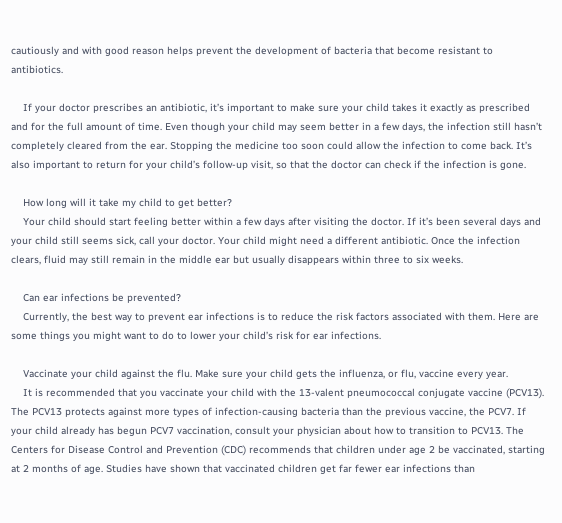cautiously and with good reason helps prevent the development of bacteria that become resistant to antibiotics.

    If your doctor prescribes an antibiotic, it’s important to make sure your child takes it exactly as prescribed and for the full amount of time. Even though your child may seem better in a few days, the infection still hasn’t completely cleared from the ear. Stopping the medicine too soon could allow the infection to come back. It’s also important to return for your child’s follow-up visit, so that the doctor can check if the infection is gone.

    How long will it take my child to get better?
    Your child should start feeling better within a few days after visiting the doctor. If it’s been several days and your child still seems sick, call your doctor. Your child might need a different antibiotic. Once the infection clears, fluid may still remain in the middle ear but usually disappears within three to six weeks.

    Can ear infections be prevented?
    Currently, the best way to prevent ear infections is to reduce the risk factors associated with them. Here are some things you might want to do to lower your child’s risk for ear infections.

    Vaccinate your child against the flu. Make sure your child gets the influenza, or flu, vaccine every year.
    It is recommended that you vaccinate your child with the 13-valent pneumococcal conjugate vaccine (PCV13). The PCV13 protects against more types of infection-causing bacteria than the previous vaccine, the PCV7. If your child already has begun PCV7 vaccination, consult your physician about how to transition to PCV13. The Centers for Disease Control and Prevention (CDC) recommends that children under age 2 be vaccinated, starting at 2 months of age. Studies have shown that vaccinated children get far fewer ear infections than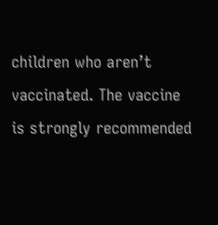children who aren’t vaccinated. The vaccine is strongly recommended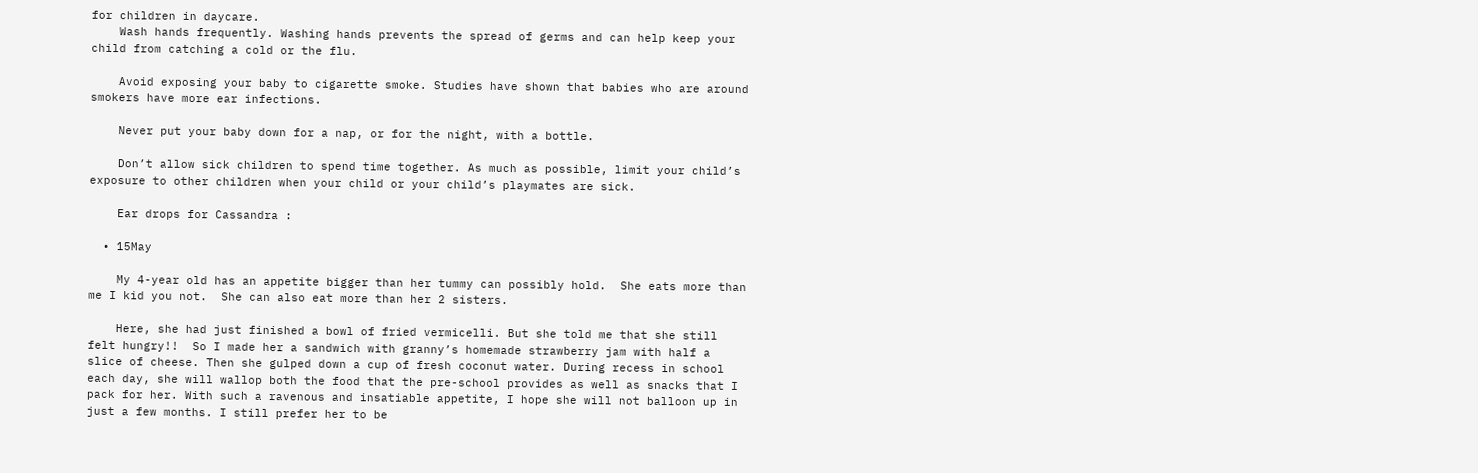for children in daycare.
    Wash hands frequently. Washing hands prevents the spread of germs and can help keep your child from catching a cold or the flu.

    Avoid exposing your baby to cigarette smoke. Studies have shown that babies who are around smokers have more ear infections.

    Never put your baby down for a nap, or for the night, with a bottle.

    Don’t allow sick children to spend time together. As much as possible, limit your child’s exposure to other children when your child or your child’s playmates are sick.

    Ear drops for Cassandra :

  • 15May

    My 4-year old has an appetite bigger than her tummy can possibly hold.  She eats more than me I kid you not.  She can also eat more than her 2 sisters.

    Here, she had just finished a bowl of fried vermicelli. But she told me that she still felt hungry!!  So I made her a sandwich with granny’s homemade strawberry jam with half a slice of cheese. Then she gulped down a cup of fresh coconut water. During recess in school each day, she will wallop both the food that the pre-school provides as well as snacks that I pack for her. With such a ravenous and insatiable appetite, I hope she will not balloon up in just a few months. I still prefer her to be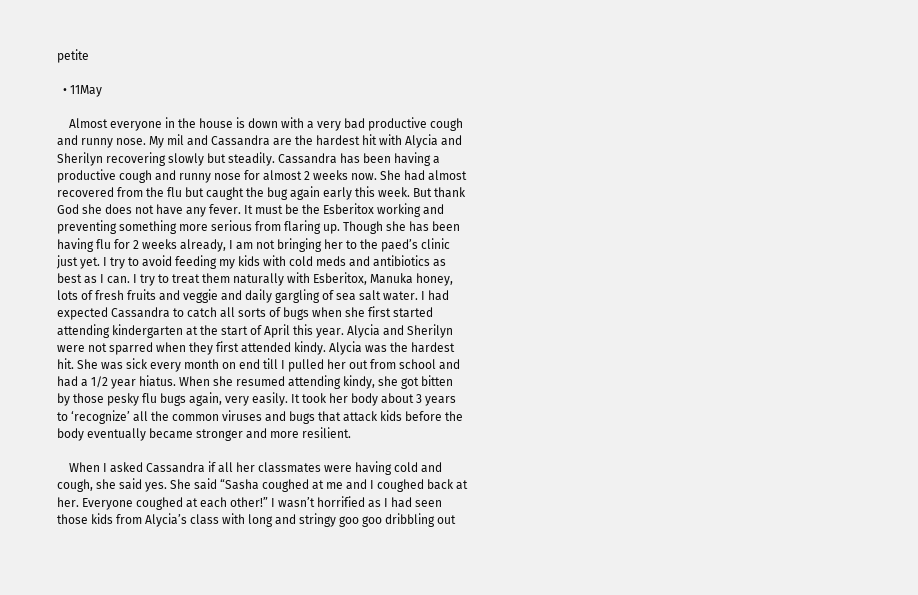petite

  • 11May

    Almost everyone in the house is down with a very bad productive cough and runny nose. My mil and Cassandra are the hardest hit with Alycia and Sherilyn recovering slowly but steadily. Cassandra has been having a productive cough and runny nose for almost 2 weeks now. She had almost recovered from the flu but caught the bug again early this week. But thank God she does not have any fever. It must be the Esberitox working and preventing something more serious from flaring up. Though she has been having flu for 2 weeks already, I am not bringing her to the paed’s clinic just yet. I try to avoid feeding my kids with cold meds and antibiotics as best as I can. I try to treat them naturally with Esberitox, Manuka honey, lots of fresh fruits and veggie and daily gargling of sea salt water. I had expected Cassandra to catch all sorts of bugs when she first started attending kindergarten at the start of April this year. Alycia and Sherilyn were not sparred when they first attended kindy. Alycia was the hardest hit. She was sick every month on end till I pulled her out from school and had a 1/2 year hiatus. When she resumed attending kindy, she got bitten by those pesky flu bugs again, very easily. It took her body about 3 years to ‘recognize’ all the common viruses and bugs that attack kids before the body eventually became stronger and more resilient.

    When I asked Cassandra if all her classmates were having cold and cough, she said yes. She said “Sasha coughed at me and I coughed back at her. Everyone coughed at each other!” I wasn’t horrified as I had seen those kids from Alycia’s class with long and stringy goo goo dribbling out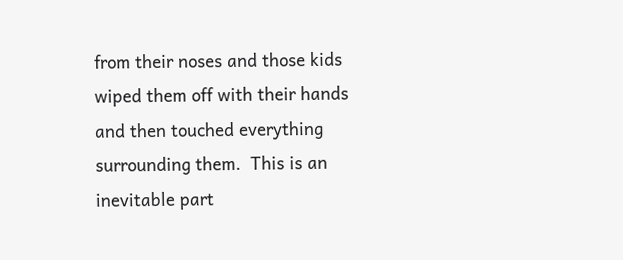from their noses and those kids wiped them off with their hands and then touched everything surrounding them.  This is an inevitable part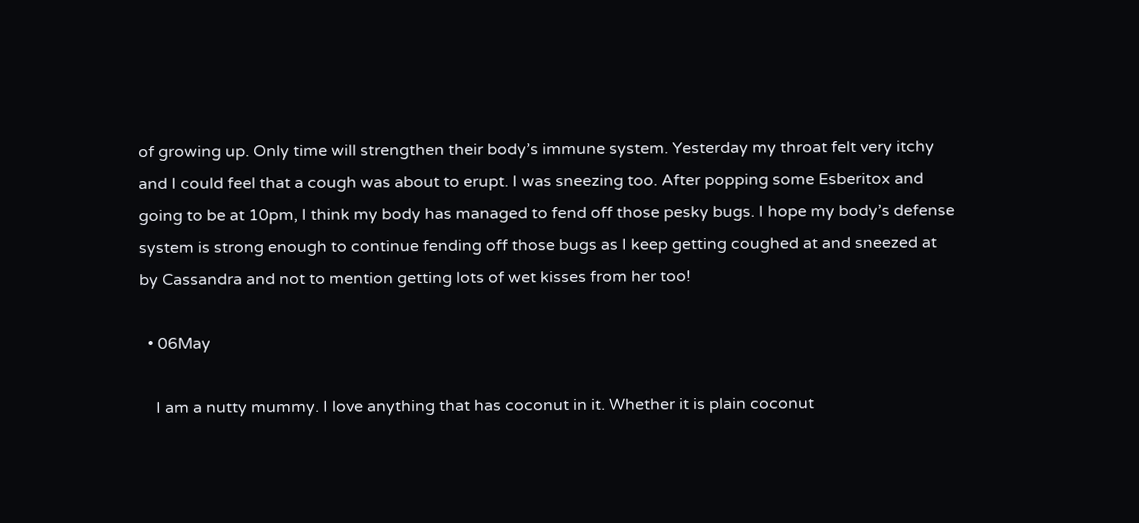of growing up. Only time will strengthen their body’s immune system. Yesterday my throat felt very itchy and I could feel that a cough was about to erupt. I was sneezing too. After popping some Esberitox and going to be at 10pm, I think my body has managed to fend off those pesky bugs. I hope my body’s defense system is strong enough to continue fending off those bugs as I keep getting coughed at and sneezed at by Cassandra and not to mention getting lots of wet kisses from her too!

  • 06May

    I am a nutty mummy. I love anything that has coconut in it. Whether it is plain coconut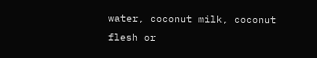water, coconut milk, coconut flesh or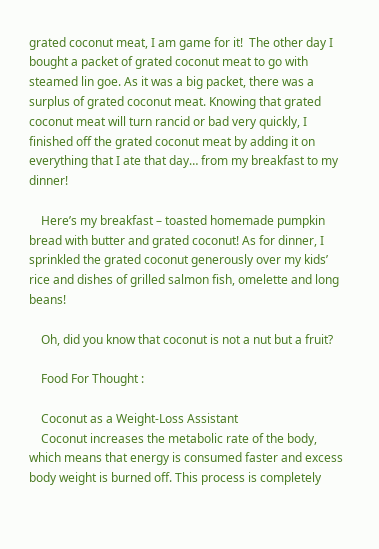grated coconut meat, I am game for it!  The other day I bought a packet of grated coconut meat to go with steamed lin goe. As it was a big packet, there was a surplus of grated coconut meat. Knowing that grated coconut meat will turn rancid or bad very quickly, I finished off the grated coconut meat by adding it on everything that I ate that day… from my breakfast to my dinner!

    Here’s my breakfast – toasted homemade pumpkin bread with butter and grated coconut! As for dinner, I sprinkled the grated coconut generously over my kids’ rice and dishes of grilled salmon fish, omelette and long beans!

    Oh, did you know that coconut is not a nut but a fruit?

    Food For Thought :

    Coconut as a Weight-Loss Assistant
    Coconut increases the metabolic rate of the body, which means that energy is consumed faster and excess body weight is burned off. This process is completely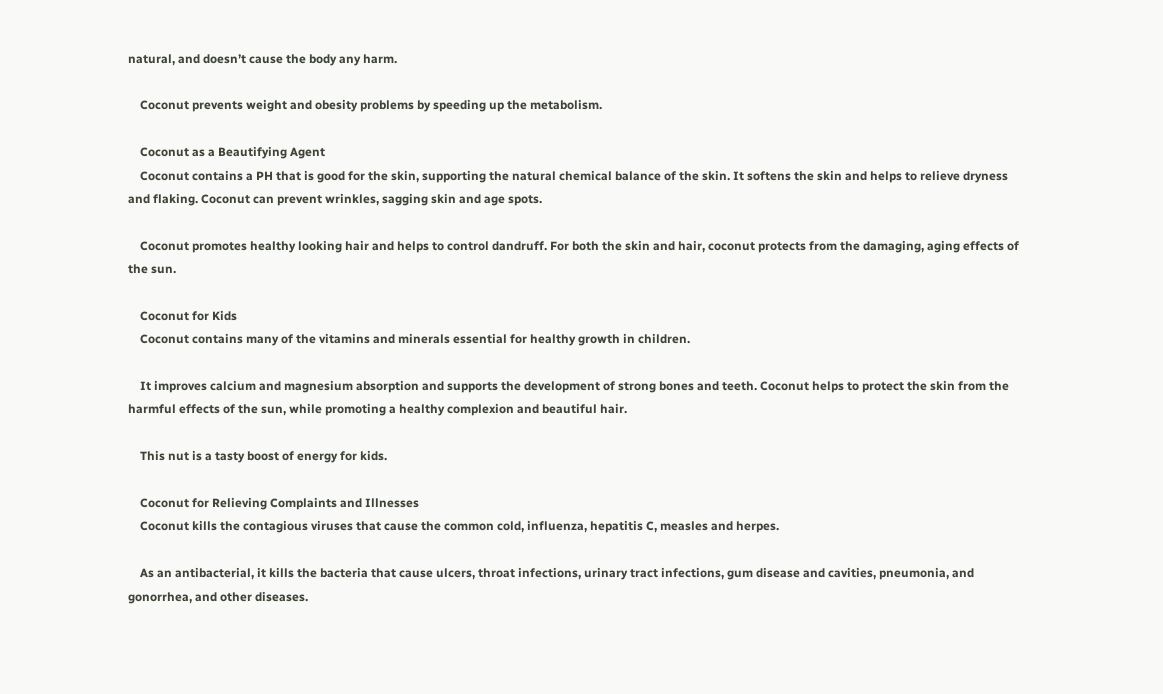natural, and doesn’t cause the body any harm.

    Coconut prevents weight and obesity problems by speeding up the metabolism.

    Coconut as a Beautifying Agent
    Coconut contains a PH that is good for the skin, supporting the natural chemical balance of the skin. It softens the skin and helps to relieve dryness and flaking. Coconut can prevent wrinkles, sagging skin and age spots.

    Coconut promotes healthy looking hair and helps to control dandruff. For both the skin and hair, coconut protects from the damaging, aging effects of the sun.

    Coconut for Kids
    Coconut contains many of the vitamins and minerals essential for healthy growth in children.

    It improves calcium and magnesium absorption and supports the development of strong bones and teeth. Coconut helps to protect the skin from the harmful effects of the sun, while promoting a healthy complexion and beautiful hair.

    This nut is a tasty boost of energy for kids.

    Coconut for Relieving Complaints and Illnesses
    Coconut kills the contagious viruses that cause the common cold, influenza, hepatitis C, measles and herpes.

    As an antibacterial, it kills the bacteria that cause ulcers, throat infections, urinary tract infections, gum disease and cavities, pneumonia, and gonorrhea, and other diseases.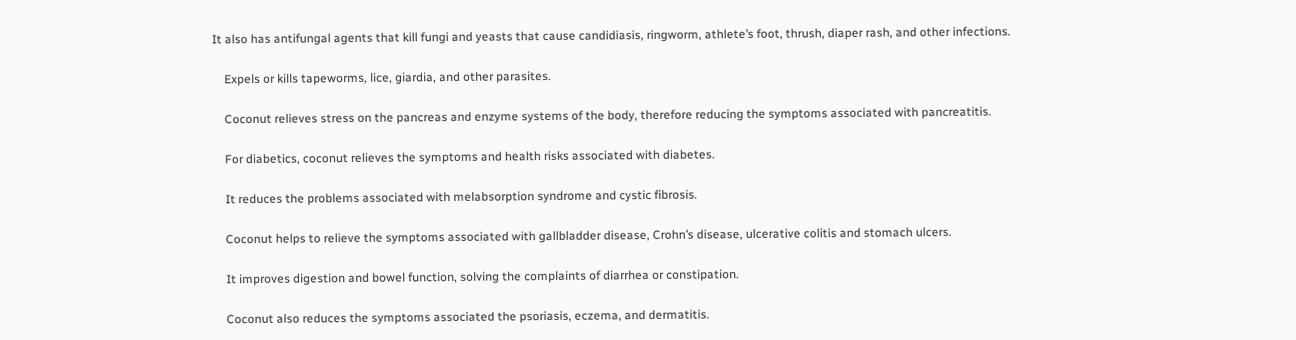It also has antifungal agents that kill fungi and yeasts that cause candidiasis, ringworm, athlete’s foot, thrush, diaper rash, and other infections.

    Expels or kills tapeworms, lice, giardia, and other parasites.

    Coconut relieves stress on the pancreas and enzyme systems of the body, therefore reducing the symptoms associated with pancreatitis.

    For diabetics, coconut relieves the symptoms and health risks associated with diabetes.

    It reduces the problems associated with melabsorption syndrome and cystic fibrosis.

    Coconut helps to relieve the symptoms associated with gallbladder disease, Crohn’s disease, ulcerative colitis and stomach ulcers.

    It improves digestion and bowel function, solving the complaints of diarrhea or constipation.

    Coconut also reduces the symptoms associated the psoriasis, eczema, and dermatitis.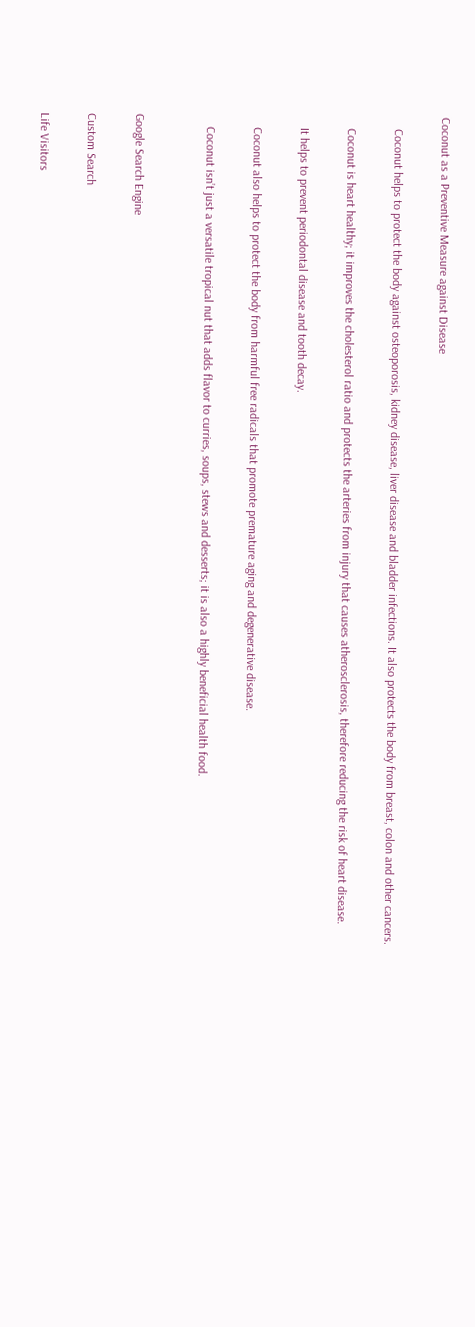Coconut as a Preventive Measure against Disease

    Coconut helps to protect the body against osteoporosis, kidney disease, liver disease and bladder infections. It also protects the body from breast, colon and other cancers.

    Coconut is heart healthy; it improves the cholesterol ratio and protects the arteries from injury that causes atherosclerosis, therefore reducing the risk of heart disease.

    It helps to prevent periodontal disease and tooth decay.

    Coconut also helps to protect the body from harmful free radicals that promote premature aging and degenerative disease.

    Coconut isn’t just a versatile tropical nut that adds flavor to curries, soups, stews and desserts; it is also a highly beneficial health food.


Google Search Engine

Custom Search

Life Visitors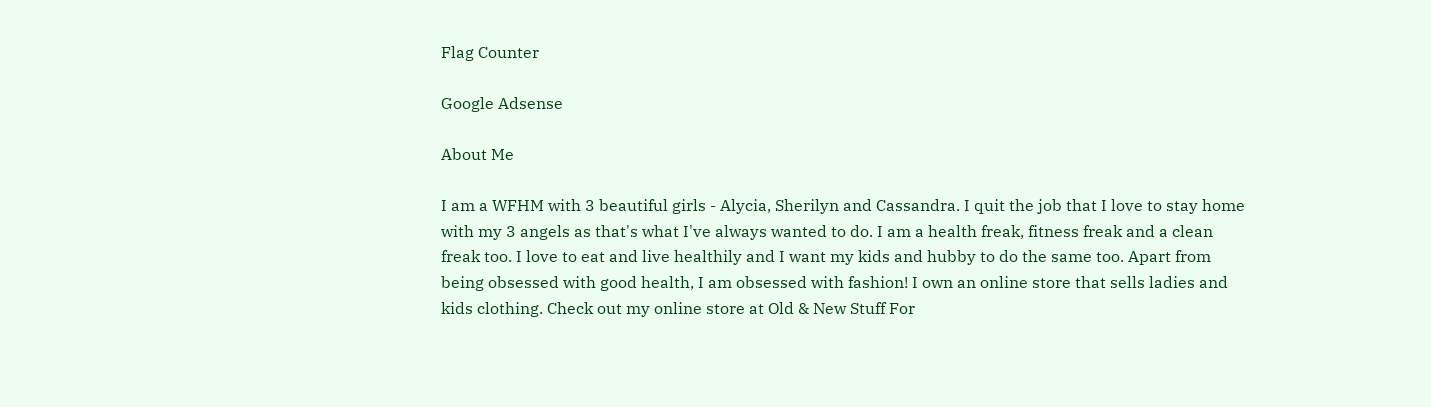Flag Counter

Google Adsense

About Me

I am a WFHM with 3 beautiful girls - Alycia, Sherilyn and Cassandra. I quit the job that I love to stay home with my 3 angels as that's what I've always wanted to do. I am a health freak, fitness freak and a clean freak too. I love to eat and live healthily and I want my kids and hubby to do the same too. Apart from being obsessed with good health, I am obsessed with fashion! I own an online store that sells ladies and kids clothing. Check out my online store at Old & New Stuff For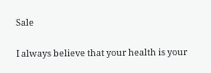Sale

I always believe that your health is your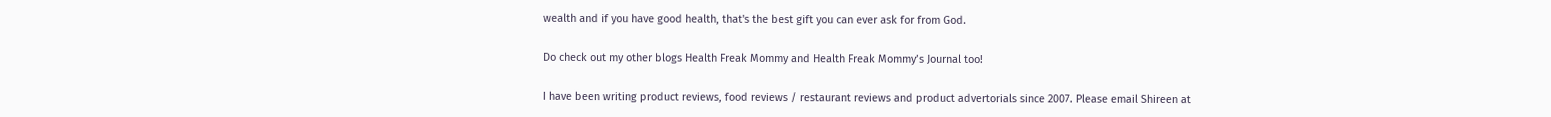wealth and if you have good health, that's the best gift you can ever ask for from God.

Do check out my other blogs Health Freak Mommy and Health Freak Mommy’s Journal too!

I have been writing product reviews, food reviews / restaurant reviews and product advertorials since 2007. Please email Shireen at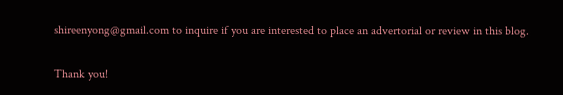shireenyong@gmail.com to inquire if you are interested to place an advertorial or review in this blog.

Thank you!